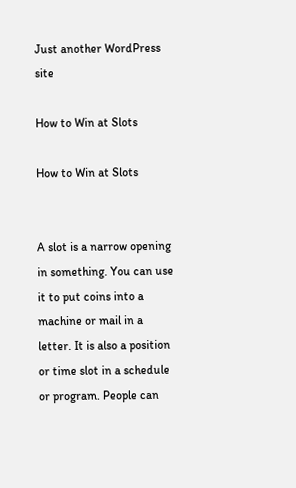Just another WordPress site

How to Win at Slots

How to Win at Slots


A slot is a narrow opening in something. You can use it to put coins into a machine or mail in a letter. It is also a position or time slot in a schedule or program. People can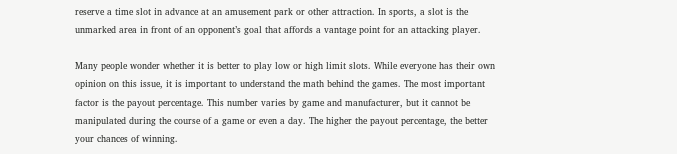reserve a time slot in advance at an amusement park or other attraction. In sports, a slot is the unmarked area in front of an opponent’s goal that affords a vantage point for an attacking player.

Many people wonder whether it is better to play low or high limit slots. While everyone has their own opinion on this issue, it is important to understand the math behind the games. The most important factor is the payout percentage. This number varies by game and manufacturer, but it cannot be manipulated during the course of a game or even a day. The higher the payout percentage, the better your chances of winning.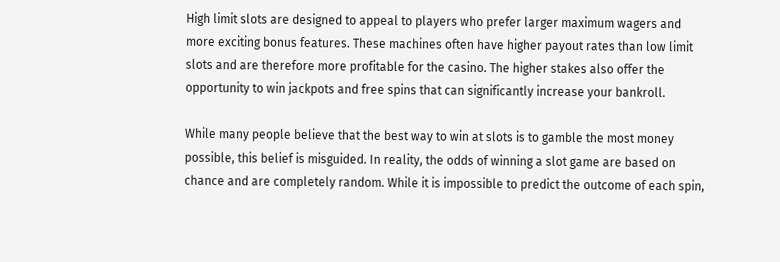High limit slots are designed to appeal to players who prefer larger maximum wagers and more exciting bonus features. These machines often have higher payout rates than low limit slots and are therefore more profitable for the casino. The higher stakes also offer the opportunity to win jackpots and free spins that can significantly increase your bankroll.

While many people believe that the best way to win at slots is to gamble the most money possible, this belief is misguided. In reality, the odds of winning a slot game are based on chance and are completely random. While it is impossible to predict the outcome of each spin,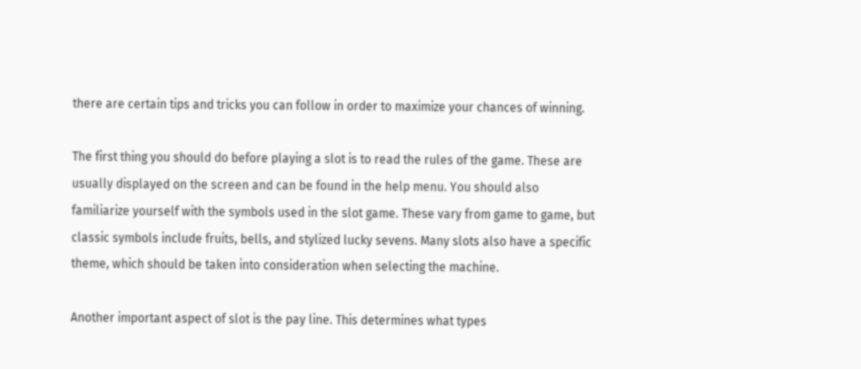there are certain tips and tricks you can follow in order to maximize your chances of winning.

The first thing you should do before playing a slot is to read the rules of the game. These are usually displayed on the screen and can be found in the help menu. You should also familiarize yourself with the symbols used in the slot game. These vary from game to game, but classic symbols include fruits, bells, and stylized lucky sevens. Many slots also have a specific theme, which should be taken into consideration when selecting the machine.

Another important aspect of slot is the pay line. This determines what types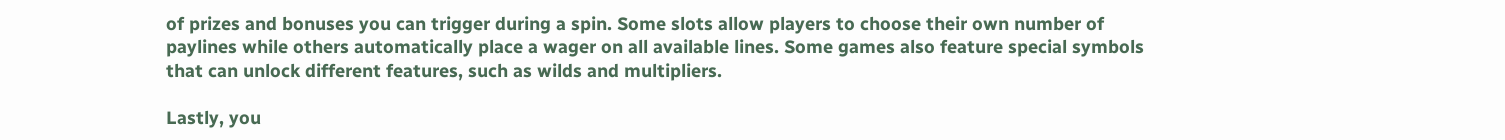of prizes and bonuses you can trigger during a spin. Some slots allow players to choose their own number of paylines while others automatically place a wager on all available lines. Some games also feature special symbols that can unlock different features, such as wilds and multipliers.

Lastly, you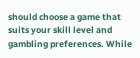should choose a game that suits your skill level and gambling preferences. While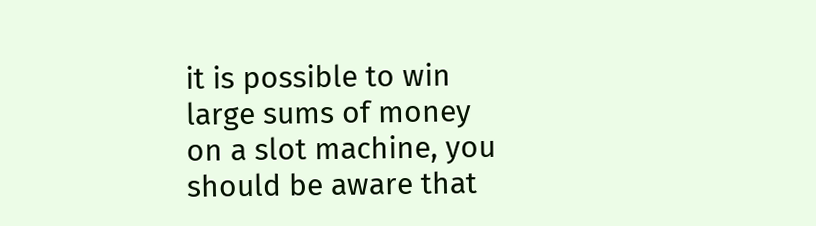it is possible to win large sums of money on a slot machine, you should be aware that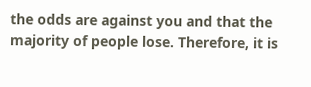the odds are against you and that the majority of people lose. Therefore, it is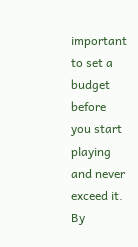important to set a budget before you start playing and never exceed it. By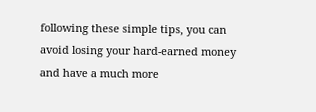following these simple tips, you can avoid losing your hard-earned money and have a much more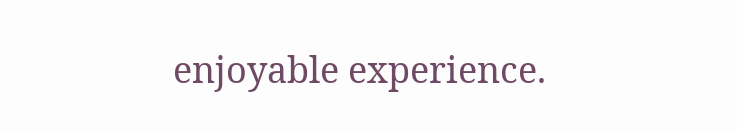enjoyable experience.